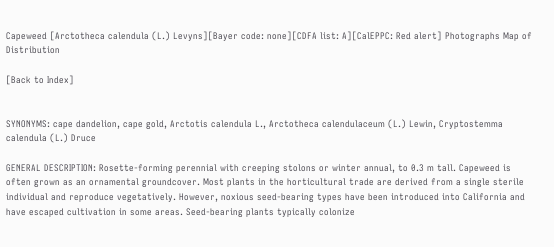Capeweed [Arctotheca calendula (L.) Levyns][Bayer code: none][CDFA list: A][CalEPPC: Red alert] Photographs Map of Distribution

[Back to Index]


SYNONYMS: cape dandelion, cape gold, Arctotis calendula L., Arctotheca calendulaceum (L.) Lewin, Cryptostemma calendula (L.) Druce

GENERAL DESCRIPTION: Rosette-forming perennial with creeping stolons or winter annual, to 0.3 m tall. Capeweed is often grown as an ornamental groundcover. Most plants in the horticultural trade are derived from a single sterile individual and reproduce vegetatively. However, noxious seed-bearing types have been introduced into California and have escaped cultivation in some areas. Seed-bearing plants typically colonize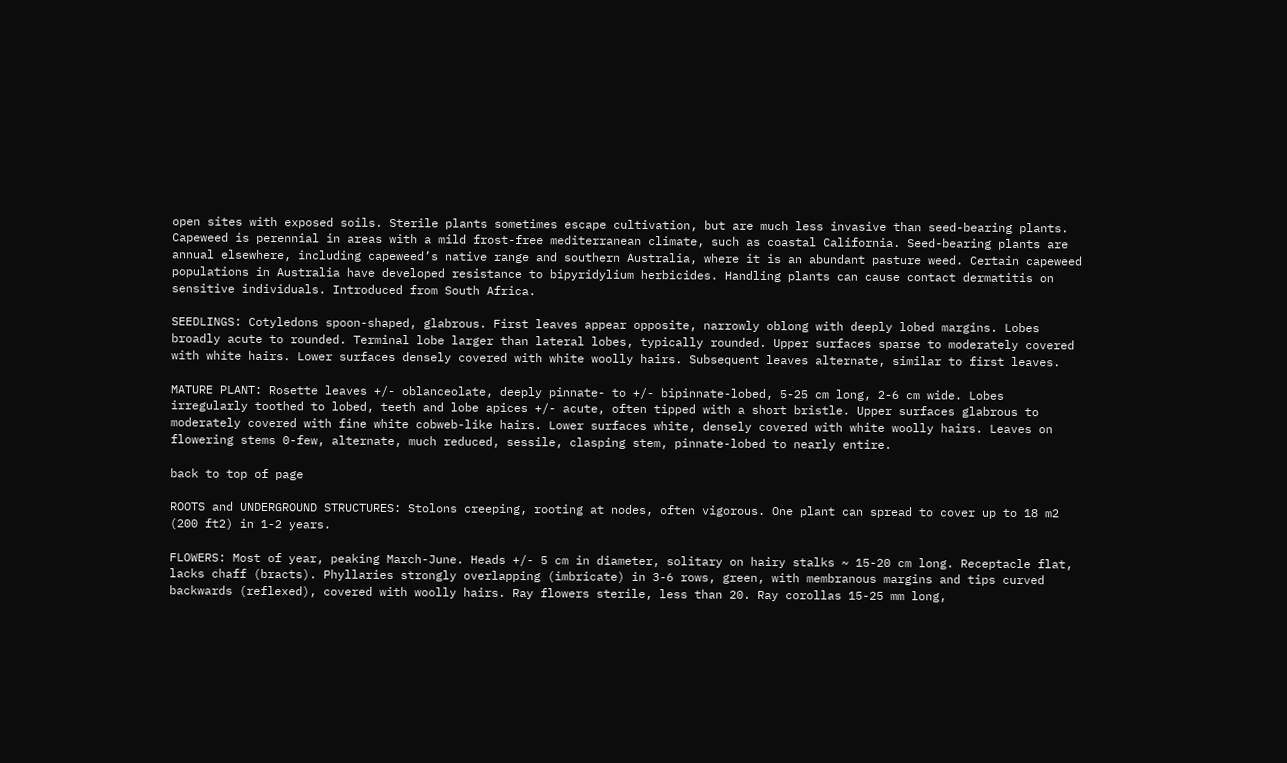open sites with exposed soils. Sterile plants sometimes escape cultivation, but are much less invasive than seed-bearing plants. Capeweed is perennial in areas with a mild frost-free mediterranean climate, such as coastal California. Seed-bearing plants are annual elsewhere, including capeweed’s native range and southern Australia, where it is an abundant pasture weed. Certain capeweed populations in Australia have developed resistance to bipyridylium herbicides. Handling plants can cause contact dermatitis on sensitive individuals. Introduced from South Africa.

SEEDLINGS: Cotyledons spoon-shaped, glabrous. First leaves appear opposite, narrowly oblong with deeply lobed margins. Lobes broadly acute to rounded. Terminal lobe larger than lateral lobes, typically rounded. Upper surfaces sparse to moderately covered with white hairs. Lower surfaces densely covered with white woolly hairs. Subsequent leaves alternate, similar to first leaves.

MATURE PLANT: Rosette leaves +/- oblanceolate, deeply pinnate- to +/- bipinnate-lobed, 5-25 cm long, 2-6 cm wide. Lobes irregularly toothed to lobed, teeth and lobe apices +/- acute, often tipped with a short bristle. Upper surfaces glabrous to moderately covered with fine white cobweb-like hairs. Lower surfaces white, densely covered with white woolly hairs. Leaves on flowering stems 0-few, alternate, much reduced, sessile, clasping stem, pinnate-lobed to nearly entire.

back to top of page

ROOTS and UNDERGROUND STRUCTURES: Stolons creeping, rooting at nodes, often vigorous. One plant can spread to cover up to 18 m2 (200 ft2) in 1-2 years.

FLOWERS: Most of year, peaking March-June. Heads +/- 5 cm in diameter, solitary on hairy stalks ~ 15-20 cm long. Receptacle flat, lacks chaff (bracts). Phyllaries strongly overlapping (imbricate) in 3-6 rows, green, with membranous margins and tips curved backwards (reflexed), covered with woolly hairs. Ray flowers sterile, less than 20. Ray corollas 15-25 mm long,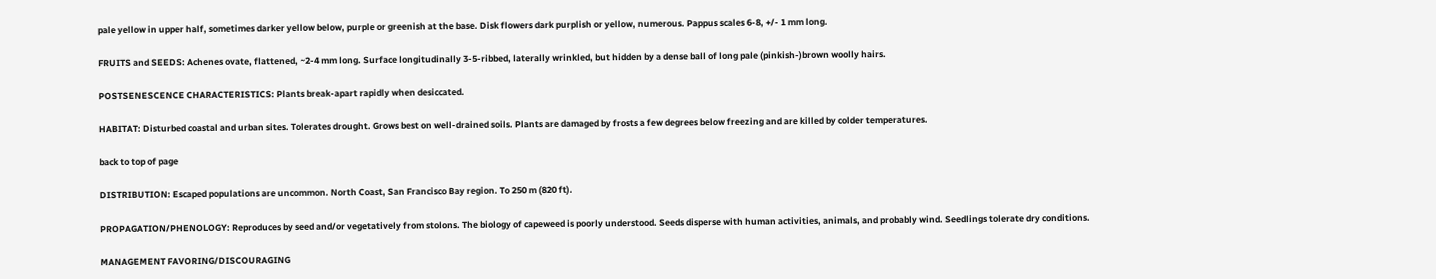pale yellow in upper half, sometimes darker yellow below, purple or greenish at the base. Disk flowers dark purplish or yellow, numerous. Pappus scales 6-8, +/- 1 mm long.

FRUITS and SEEDS: Achenes ovate, flattened, ~2-4 mm long. Surface longitudinally 3-5-ribbed, laterally wrinkled, but hidden by a dense ball of long pale (pinkish-)brown woolly hairs.

POSTSENESCENCE CHARACTERISTICS: Plants break-apart rapidly when desiccated.

HABITAT: Disturbed coastal and urban sites. Tolerates drought. Grows best on well-drained soils. Plants are damaged by frosts a few degrees below freezing and are killed by colder temperatures.

back to top of page

DISTRIBUTION: Escaped populations are uncommon. North Coast, San Francisco Bay region. To 250 m (820 ft).

PROPAGATION/PHENOLOGY: Reproduces by seed and/or vegetatively from stolons. The biology of capeweed is poorly understood. Seeds disperse with human activities, animals, and probably wind. Seedlings tolerate dry conditions.

MANAGEMENT FAVORING/DISCOURAGING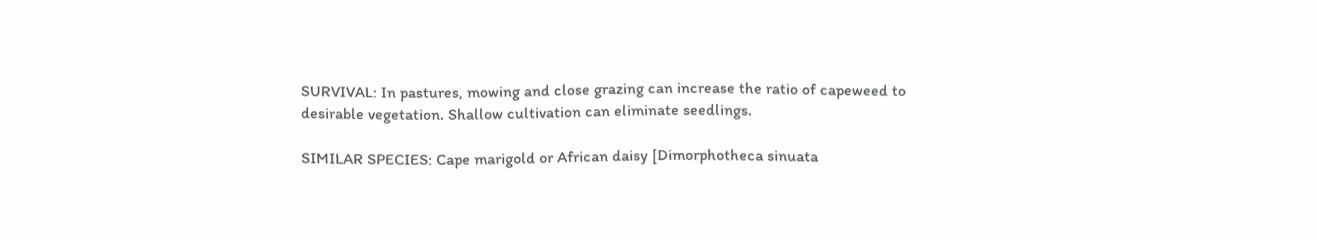SURVIVAL: In pastures, mowing and close grazing can increase the ratio of capeweed to desirable vegetation. Shallow cultivation can eliminate seedlings.

SIMILAR SPECIES: Cape marigold or African daisy [Dimorphotheca sinuata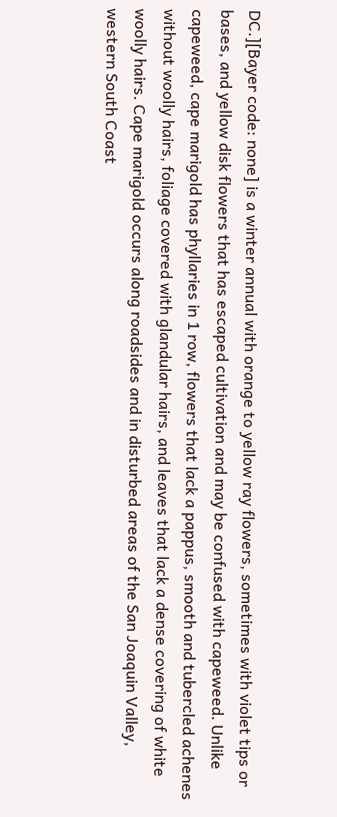DC.][Bayer code: none] is a winter annual with orange to yellow ray flowers, sometimes with violet tips or bases, and yellow disk flowers that has escaped cultivation and may be confused with capeweed. Unlike capeweed, cape marigold has phyllaries in 1 row, flowers that lack a pappus, smooth and tubercled achenes without woolly hairs, foliage covered with glandular hairs, and leaves that lack a dense covering of white woolly hairs. Cape marigold occurs along roadsides and in disturbed areas of the San Joaquin Valley, western South Coast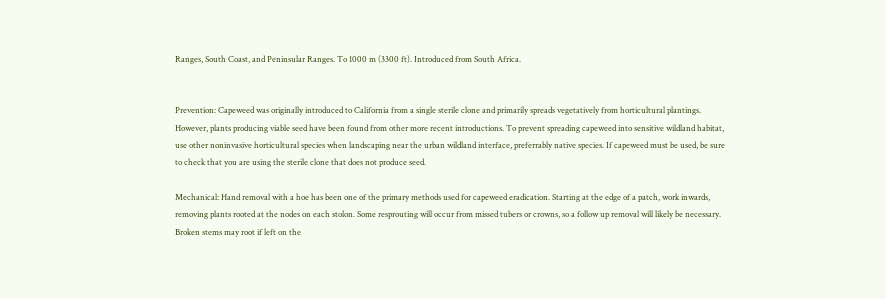Ranges, South Coast, and Peninsular Ranges. To 1000 m (3300 ft). Introduced from South Africa.


Prevention: Capeweed was originally introduced to California from a single sterile clone and primarily spreads vegetatively from horticultural plantings. However, plants producing viable seed have been found from other more recent introductions. To prevent spreading capeweed into sensitive wildland habitat, use other noninvasive horticultural species when landscaping near the urban wildland interface, preferrably native species. If capeweed must be used, be sure to check that you are using the sterile clone that does not produce seed.

Mechanical: Hand removal with a hoe has been one of the primary methods used for capeweed eradication. Starting at the edge of a patch, work inwards, removing plants rooted at the nodes on each stolon. Some resprouting will occur from missed tubers or crowns, so a follow up removal will likely be necessary. Broken stems may root if left on the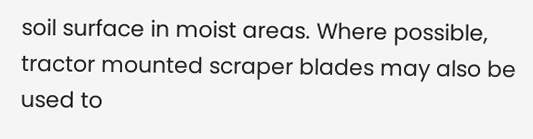soil surface in moist areas. Where possible, tractor mounted scraper blades may also be used to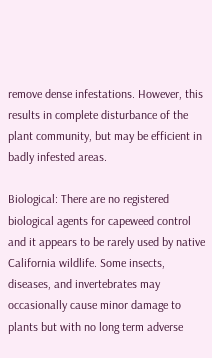remove dense infestations. However, this results in complete disturbance of the plant community, but may be efficient in badly infested areas.

Biological: There are no registered biological agents for capeweed control and it appears to be rarely used by native California wildlife. Some insects, diseases, and invertebrates may occasionally cause minor damage to plants but with no long term adverse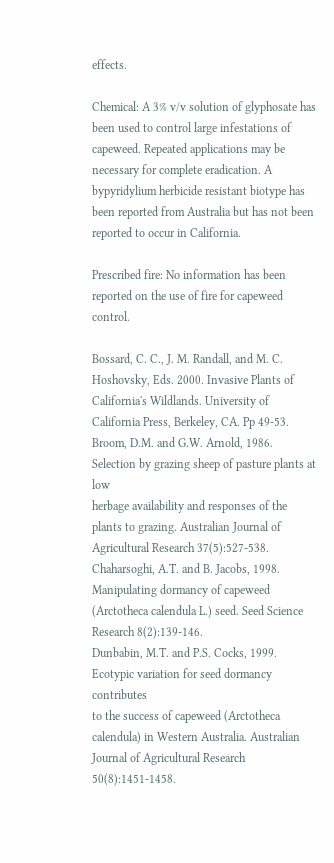effects.

Chemical: A 3% v/v solution of glyphosate has been used to control large infestations of capeweed. Repeated applications may be necessary for complete eradication. A bypyridylium herbicide resistant biotype has been reported from Australia but has not been reported to occur in California.

Prescribed fire: No information has been reported on the use of fire for capeweed control.

Bossard, C. C., J. M. Randall, and M. C. Hoshovsky, Eds. 2000. Invasive Plants of California's Wildlands. University of California Press, Berkeley, CA. Pp 49-53.
Broom, D.M. and G.W. Arnold, 1986. Selection by grazing sheep of pasture plants at low
herbage availability and responses of the plants to grazing. Australian Journal of
Agricultural Research 37(5):527-538.
Chaharsoghi, A.T. and B. Jacobs, 1998. Manipulating dormancy of capeweed
(Arctotheca calendula L.) seed. Seed Science Research 8(2):139-146.
Dunbabin, M.T. and P.S. Cocks, 1999. Ecotypic variation for seed dormancy contributes
to the success of capeweed (Arctotheca calendula) in Western Australia. Australian
Journal of Agricultural Research 50(8):1451-1458.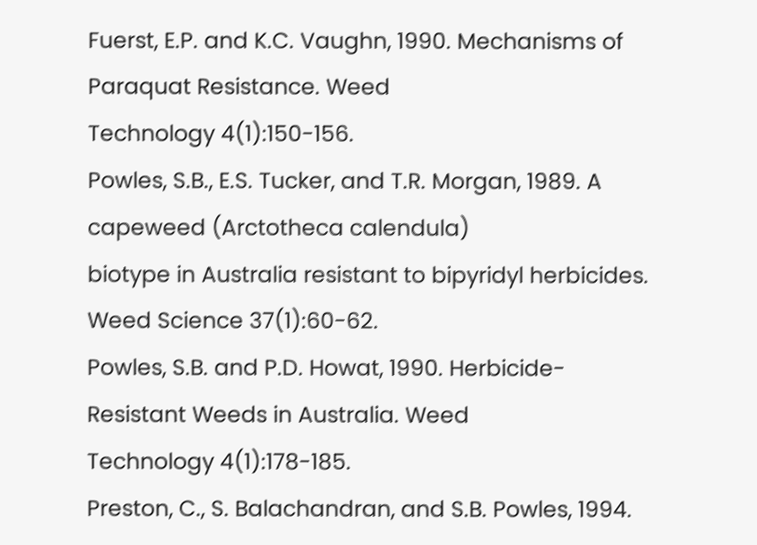Fuerst, E.P. and K.C. Vaughn, 1990. Mechanisms of Paraquat Resistance. Weed
Technology 4(1):150-156.
Powles, S.B., E.S. Tucker, and T.R. Morgan, 1989. A capeweed (Arctotheca calendula)
biotype in Australia resistant to bipyridyl herbicides. Weed Science 37(1):60-62.
Powles, S.B. and P.D. Howat, 1990. Herbicide-Resistant Weeds in Australia. Weed
Technology 4(1):178-185.
Preston, C., S. Balachandran, and S.B. Powles, 1994.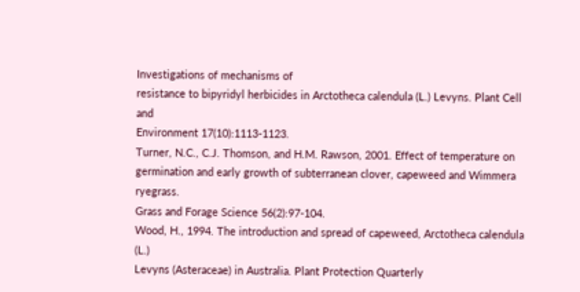Investigations of mechanisms of
resistance to bipyridyl herbicides in Arctotheca calendula (L.) Levyns. Plant Cell and
Environment 17(10):1113-1123.
Turner, N.C., C.J. Thomson, and H.M. Rawson, 2001. Effect of temperature on
germination and early growth of subterranean clover, capeweed and Wimmera ryegrass.
Grass and Forage Science 56(2):97-104.
Wood, H., 1994. The introduction and spread of capeweed, Arctotheca calendula (L.)
Levyns (Asteraceae) in Australia. Plant Protection Quarterly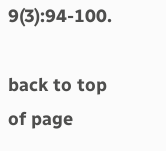9(3):94-100.

back to top of page